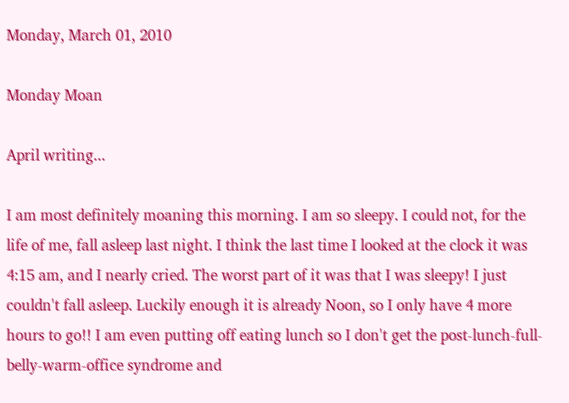Monday, March 01, 2010

Monday Moan

April writing...

I am most definitely moaning this morning. I am so sleepy. I could not, for the life of me, fall asleep last night. I think the last time I looked at the clock it was 4:15 am, and I nearly cried. The worst part of it was that I was sleepy! I just couldn't fall asleep. Luckily enough it is already Noon, so I only have 4 more hours to go!! I am even putting off eating lunch so I don't get the post-lunch-full-belly-warm-office syndrome and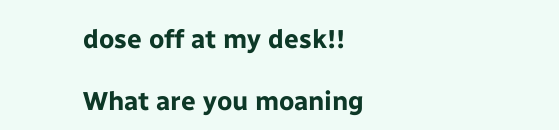dose off at my desk!!

What are you moaning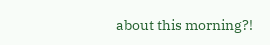about this morning?!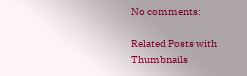No comments:

Related Posts with Thumbnails